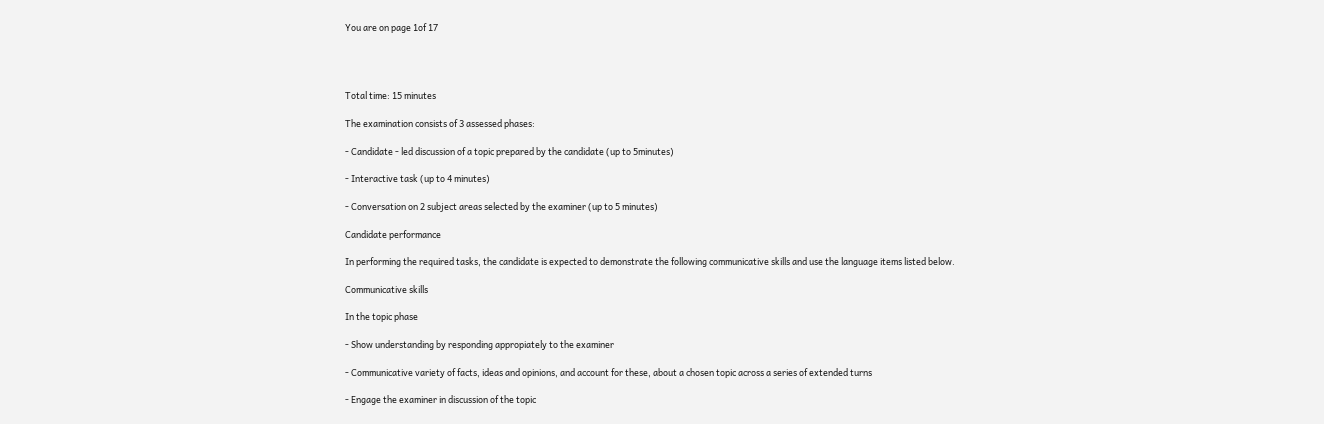You are on page 1of 17




Total time: 15 minutes

The examination consists of 3 assessed phases:

- Candidate - led discussion of a topic prepared by the candidate (up to 5minutes)

- Interactive task (up to 4 minutes)

- Conversation on 2 subject areas selected by the examiner (up to 5 minutes)

Candidate performance

In performing the required tasks, the candidate is expected to demonstrate the following communicative skills and use the language items listed below.

Communicative skills

In the topic phase

- Show understanding by responding appropiately to the examiner

- Communicative variety of facts, ideas and opinions, and account for these, about a chosen topic across a series of extended turns

- Engage the examiner in discussion of the topic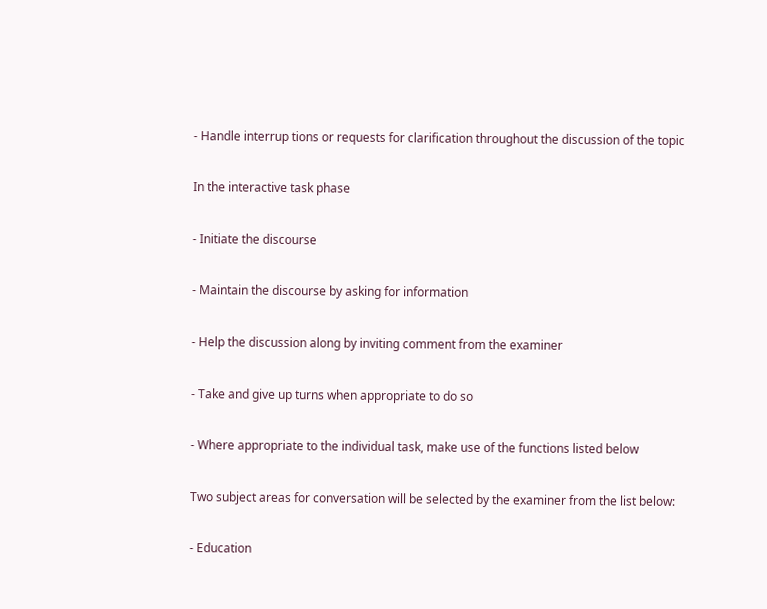- Handle interrup tions or requests for clarification throughout the discussion of the topic

In the interactive task phase

- Initiate the discourse

- Maintain the discourse by asking for information

- Help the discussion along by inviting comment from the examiner

- Take and give up turns when appropriate to do so

- Where appropriate to the individual task, make use of the functions listed below

Two subject areas for conversation will be selected by the examiner from the list below:

- Education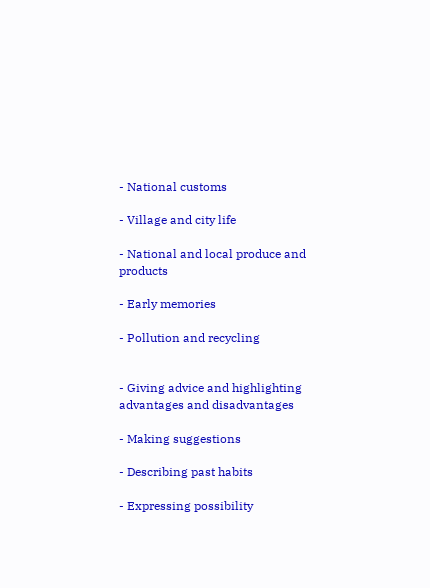- National customs

- Village and city life

- National and local produce and products

- Early memories

- Pollution and recycling


- Giving advice and highlighting advantages and disadvantages

- Making suggestions

- Describing past habits

- Expressing possibility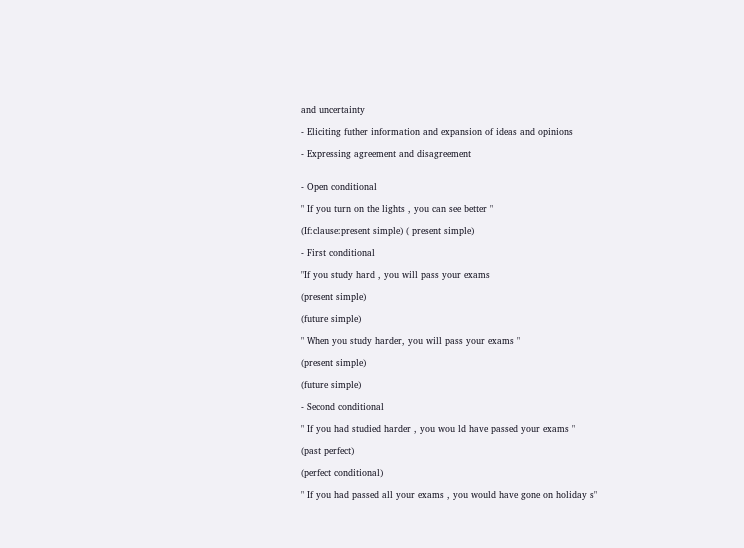and uncertainty

- Eliciting futher information and expansion of ideas and opinions

- Expressing agreement and disagreement


- Open conditional

" If you turn on the lights , you can see better "

(If:clause:present simple) ( present simple)

- First conditional

"If you study hard , you will pass your exams

(present simple)

(future simple)

" When you study harder, you will pass your exams "

(present simple)

(future simple)

- Second conditional

" If you had studied harder , you wou ld have passed your exams "

(past perfect)

(perfect conditional)

" If you had passed all your exams , you would have gone on holiday s"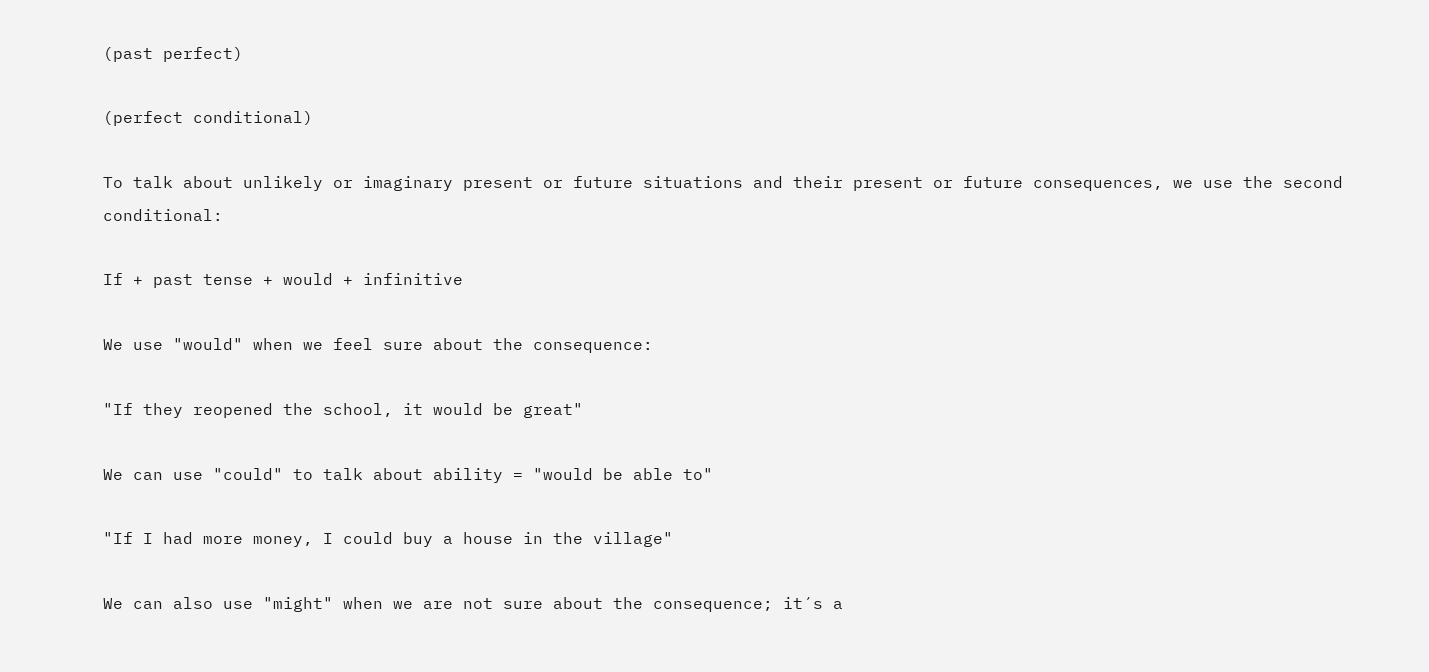(past perfect)

(perfect conditional)

To talk about unlikely or imaginary present or future situations and their present or future consequences, we use the second conditional:

If + past tense + would + infinitive

We use "would" when we feel sure about the consequence:

"If they reopened the school, it would be great"

We can use "could" to talk about ability = "would be able to"

"If I had more money, I could buy a house in the village"

We can also use "might" when we are not sure about the consequence; it´s a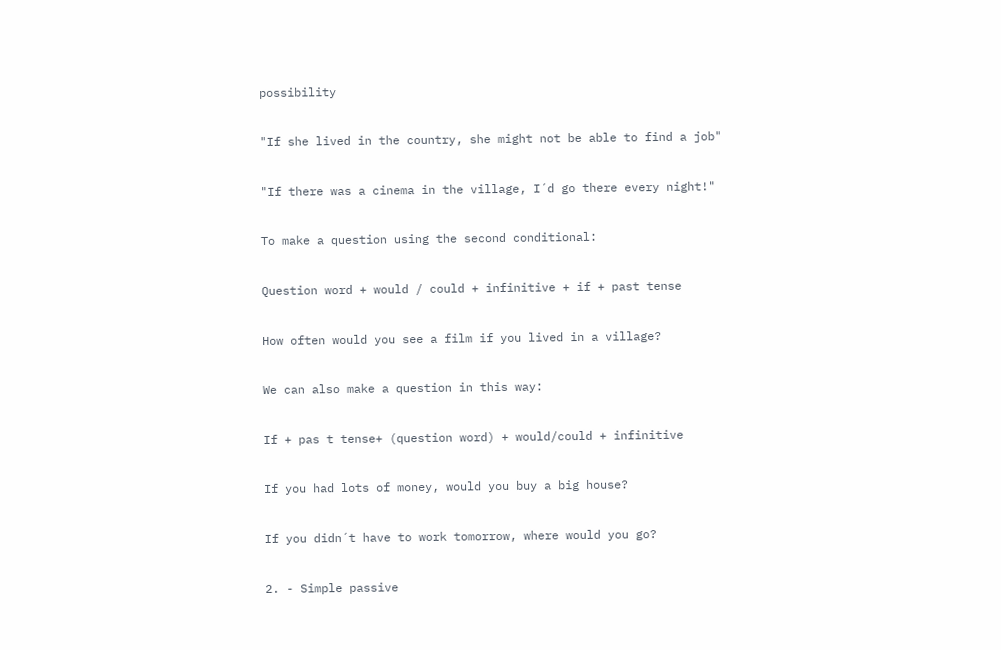possibility

"If she lived in the country, she might not be able to find a job"

"If there was a cinema in the village, I´d go there every night!"

To make a question using the second conditional:

Question word + would / could + infinitive + if + past tense

How often would you see a film if you lived in a village?

We can also make a question in this way:

If + pas t tense+ (question word) + would/could + infinitive

If you had lots of money, would you buy a big house?

If you didn´t have to work tomorrow, where would you go?

2. - Simple passive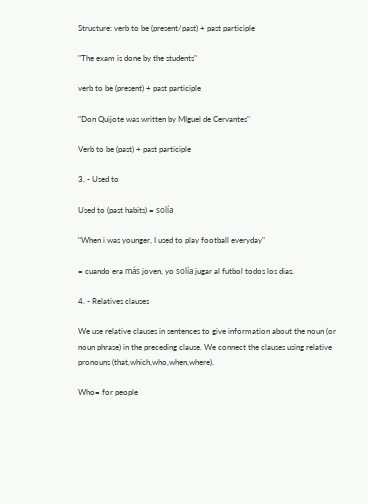Structure: verb to be (present/past) + past participle

"The exam is done by the students"

verb to be (present) + past participle

"Don Quijote was written by MIguel de Cervantes"

Verb to be (past) + past participle

3. - Used to

Used to (past habits) = solía

"When i was younger, I used to play football everyday"

= cuando era más joven, yo solía jugar al futbol todos los dias.

4. - Relatives clauses

We use relative clauses in sentences to give information about the noun (or noun phrase) in the preceding clause. We connect the clauses using relative pronouns (that,which,who,when,where).

Who= for people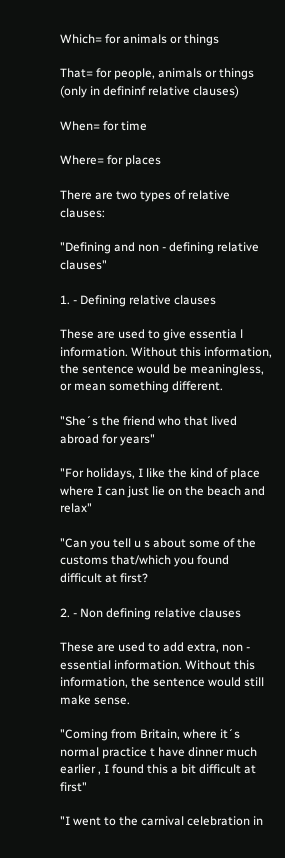Which= for animals or things

That= for people, animals or things (only in defininf relative clauses)

When= for time

Where= for places

There are two types of relative clauses:

"Defining and non - defining relative clauses"

1. - Defining relative clauses

These are used to give essentia l information. Without this information, the sentence would be meaningless, or mean something different.

"She´s the friend who that lived abroad for years"

"For holidays, I like the kind of place where I can just lie on the beach and relax"

"Can you tell u s about some of the customs that/which you found difficult at first?

2. - Non defining relative clauses

These are used to add extra, non - essential information. Without this information, the sentence would still make sense.

"Coming from Britain, where it´s normal practice t have dinner much earlier , I found this a bit difficult at first"

"I went to the carnival celebration in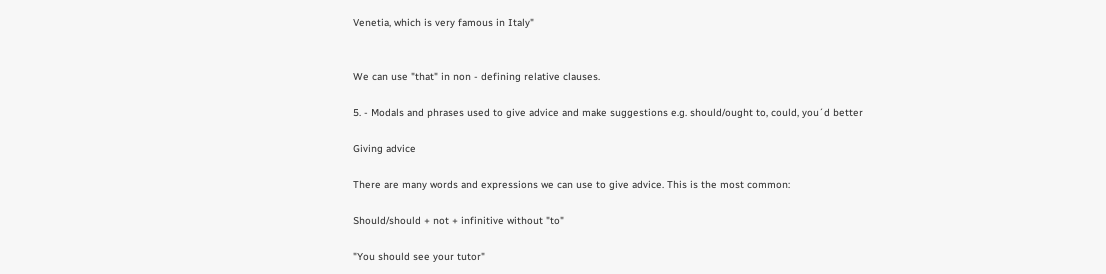Venetia, which is very famous in Italy"


We can use "that" in non - defining relative clauses.

5. - Modals and phrases used to give advice and make suggestions e.g. should/ought to, could, you´d better

Giving advice

There are many words and expressions we can use to give advice. This is the most common:

Should/should + not + infinitive without "to"

"You should see your tutor"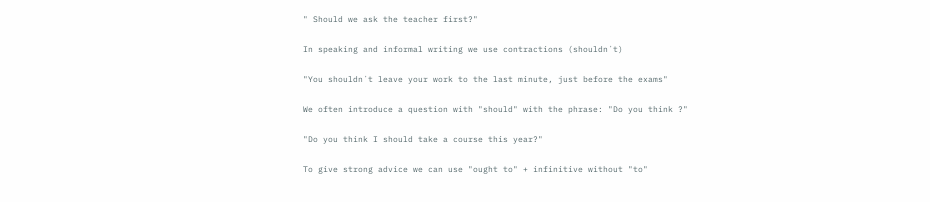" Should we ask the teacher first?"

In speaking and informal writing we use contractions (shouldn´t)

"You shouldn´t leave your work to the last minute, just before the exams"

We often introduce a question with "should" with the phrase: "Do you think ?"

"Do you think I should take a course this year?"

To give strong advice we can use "ought to" + infinitive without "to"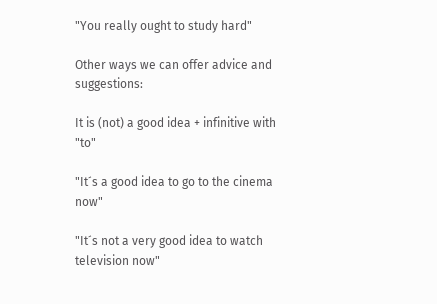"You really ought to study hard"

Other ways we can offer advice and suggestions:

It is (not) a good idea + infinitive with "to"

"It´s a good idea to go to the cinema now"

"It´s not a very good idea to watch television now"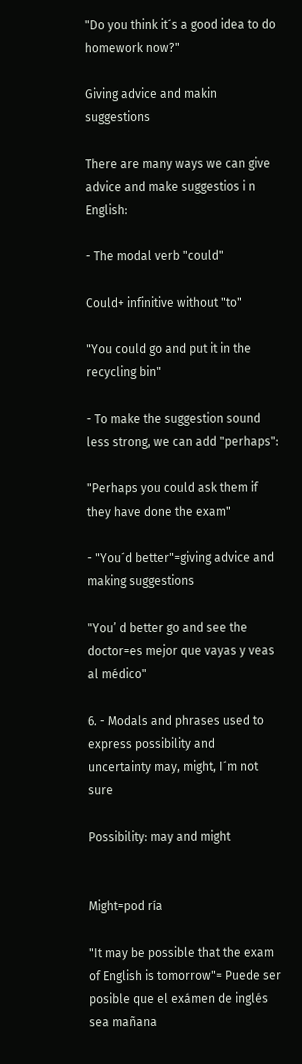"Do you think it´s a good idea to do homework now?"

Giving advice and makin suggestions

There are many ways we can give advice and make suggestios i n English:

- The modal verb "could"

Could+ infinitive without "to"

"You could go and put it in the recycling bin"

- To make the suggestion sound less strong, we can add "perhaps":

"Perhaps you could ask them if they have done the exam"

- "You´d better"=giving advice and making suggestions

"You’ d better go and see the doctor=es mejor que vayas y veas al médico"

6. - Modals and phrases used to express possibility and uncertainty may, might, I´m not sure

Possibility: may and might


Might=pod ría

"It may be possible that the exam of English is tomorrow"= Puede ser posible que el exámen de inglés sea mañana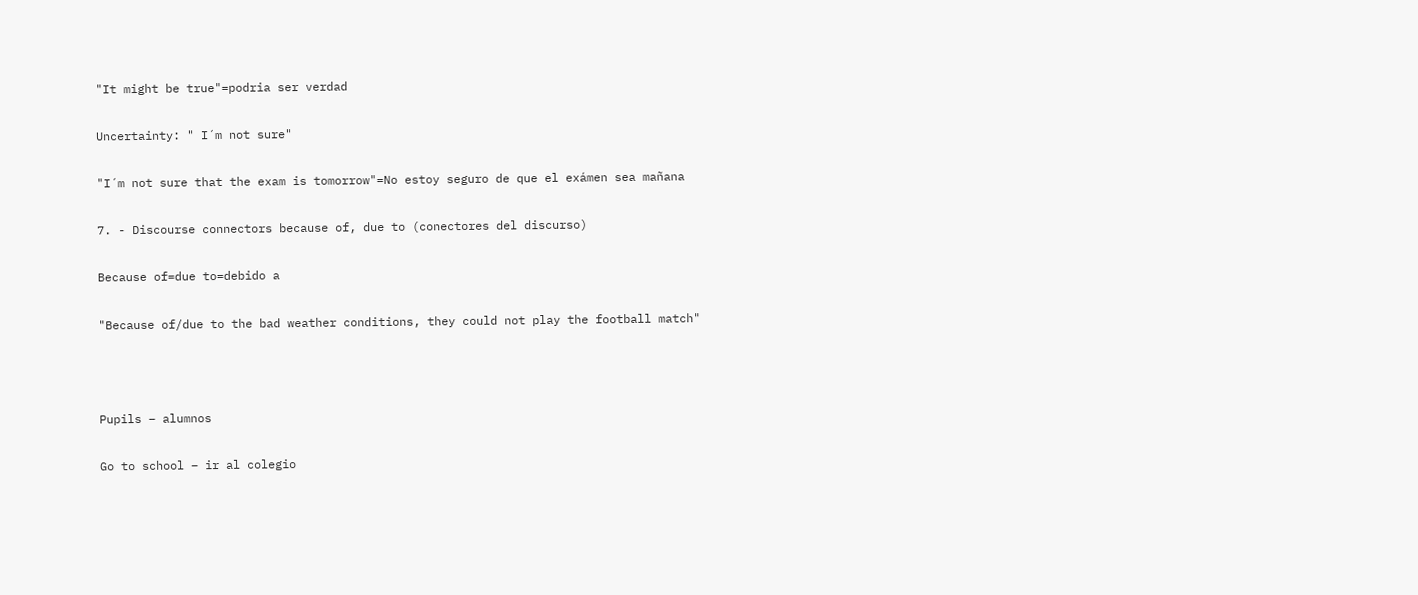"It might be true"=podria ser verdad

Uncertainty: " I´m not sure"

"I´m not sure that the exam is tomorrow"=No estoy seguro de que el exámen sea mañana

7. - Discourse connectors because of, due to (conectores del discurso)

Because of=due to=debido a

"Because of/due to the bad weather conditions, they could not play the football match"



Pupils – alumnos

Go to school – ir al colegio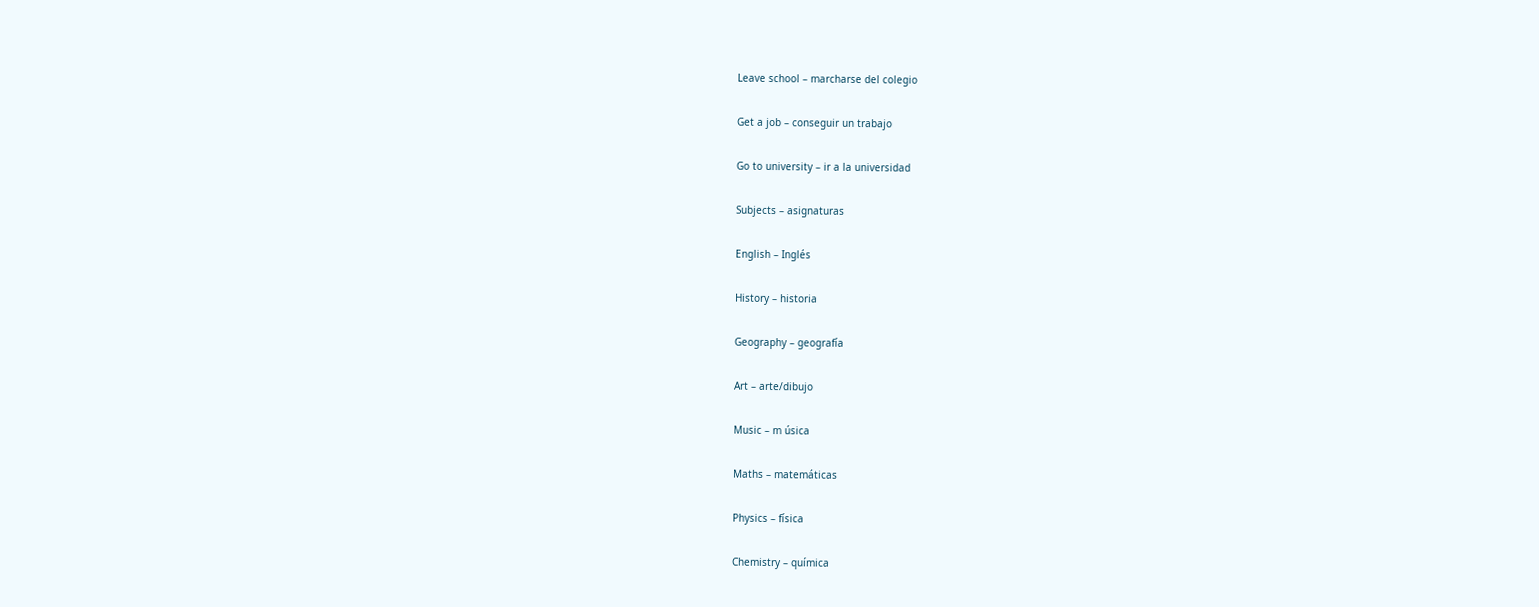Leave school – marcharse del colegio

Get a job – conseguir un trabajo

Go to university – ir a la universidad

Subjects – asignaturas

English – Inglés

History – historia

Geography – geografía

Art – arte/dibujo

Music – m úsica

Maths – matemáticas

Physics – física

Chemistry – química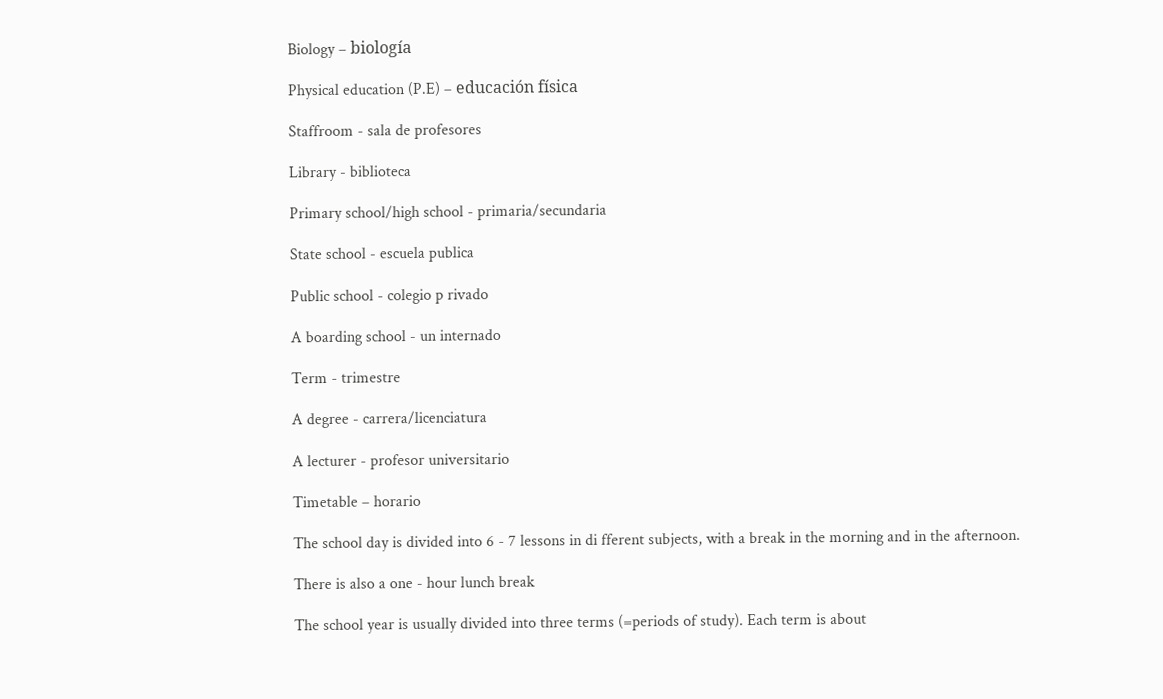Biology – biología

Physical education (P.E) – educación física

Staffroom - sala de profesores

Library - biblioteca

Primary school/high school - primaria/secundaria

State school - escuela publica

Public school - colegio p rivado

A boarding school - un internado

Term - trimestre

A degree - carrera/licenciatura

A lecturer - profesor universitario

Timetable – horario

The school day is divided into 6 - 7 lessons in di fferent subjects, with a break in the morning and in the afternoon.

There is also a one - hour lunch break

The school year is usually divided into three terms (=periods of study). Each term is about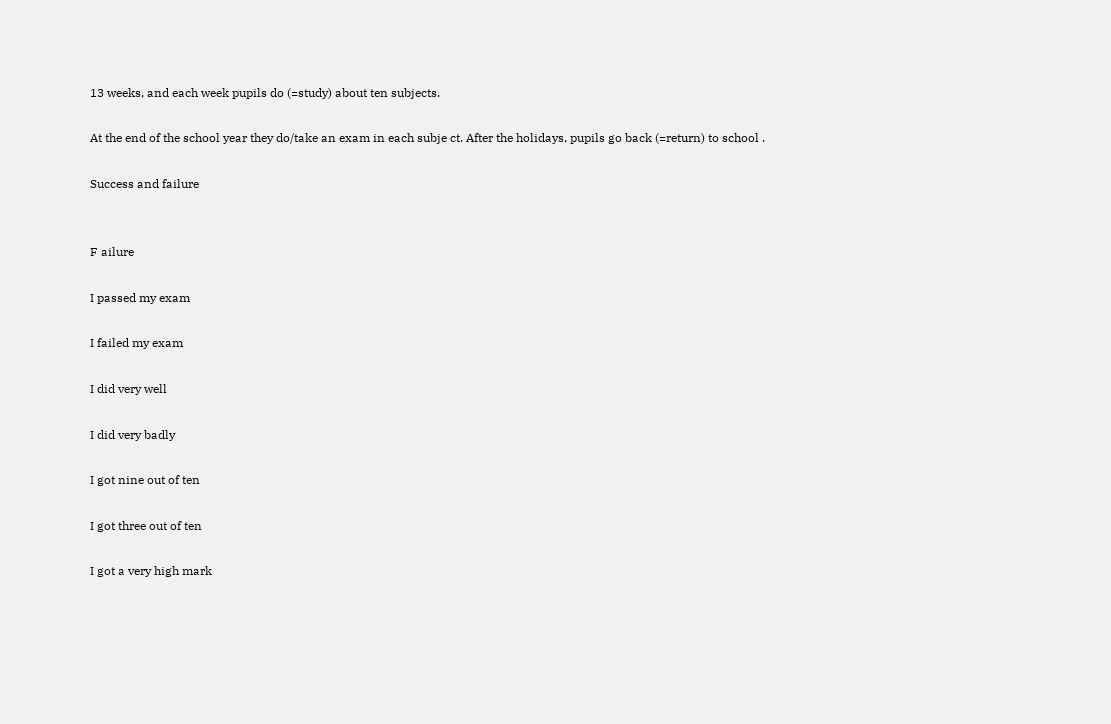13 weeks, and each week pupils do (=study) about ten subjects.

At the end of the school year they do/take an exam in each subje ct. After the holidays, pupils go back (=return) to school .

Success and failure


F ailure

I passed my exam

I failed my exam

I did very well

I did very badly

I got nine out of ten

I got three out of ten

I got a very high mark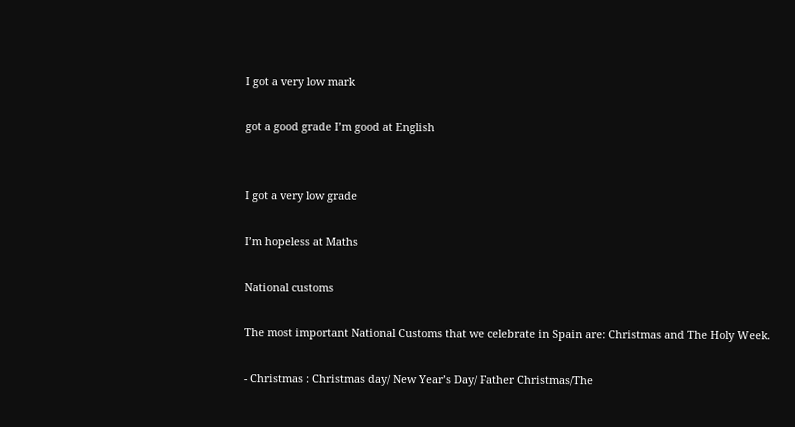I got a very low mark

got a good grade I’m good at English


I got a very low grade

I’m hopeless at Maths

National customs

The most important National Customs that we celebrate in Spain are: Christmas and The Holy Week.

- Christmas : Christmas day/ New Year’s Day/ Father Christmas/The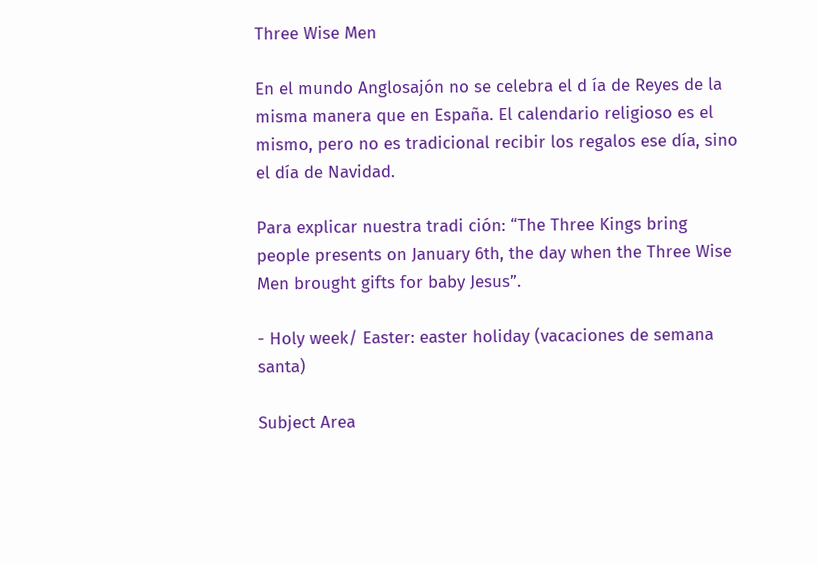Three Wise Men

En el mundo Anglosajón no se celebra el d ía de Reyes de la misma manera que en España. El calendario religioso es el mismo, pero no es tradicional recibir los regalos ese día, sino el día de Navidad.

Para explicar nuestra tradi ción: “The Three Kings bring people presents on January 6th, the day when the Three Wise Men brought gifts for baby Jesus”.

- Holy week/ Easter: easter holiday (vacaciones de semana santa)

Subject Area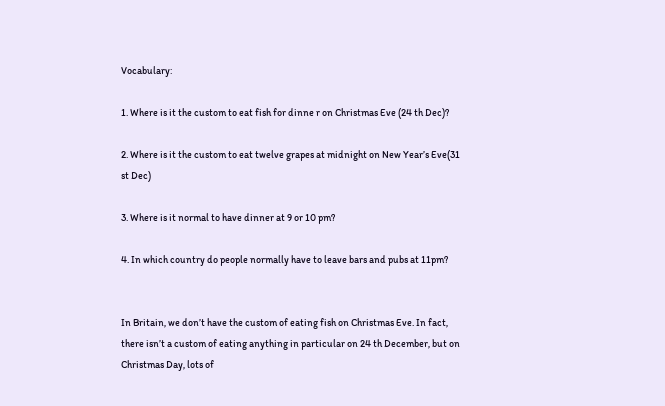Vocabulary:

1. Where is it the custom to eat fish for dinne r on Christmas Eve (24 th Dec)?

2. Where is it the custom to eat twelve grapes at midnight on New Year’s Eve(31 st Dec)

3. Where is it normal to have dinner at 9 or 10 pm?

4. In which country do people normally have to leave bars and pubs at 11pm?


In Britain, we don’t have the custom of eating fish on Christmas Eve. In fact, there isn’t a custom of eating anything in particular on 24 th December, but on Christmas Day, lots of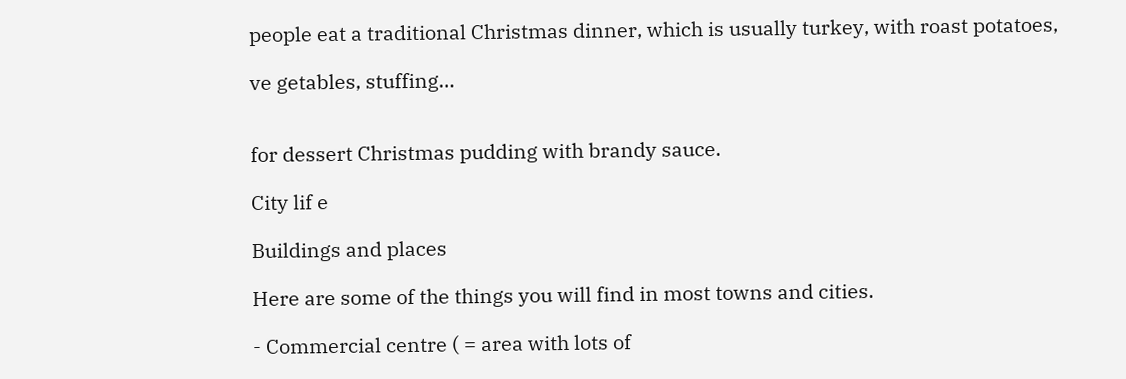people eat a traditional Christmas dinner, which is usually turkey, with roast potatoes,

ve getables, stuffing…


for dessert Christmas pudding with brandy sauce.

City lif e

Buildings and places

Here are some of the things you will find in most towns and cities.

- Commercial centre ( = area with lots of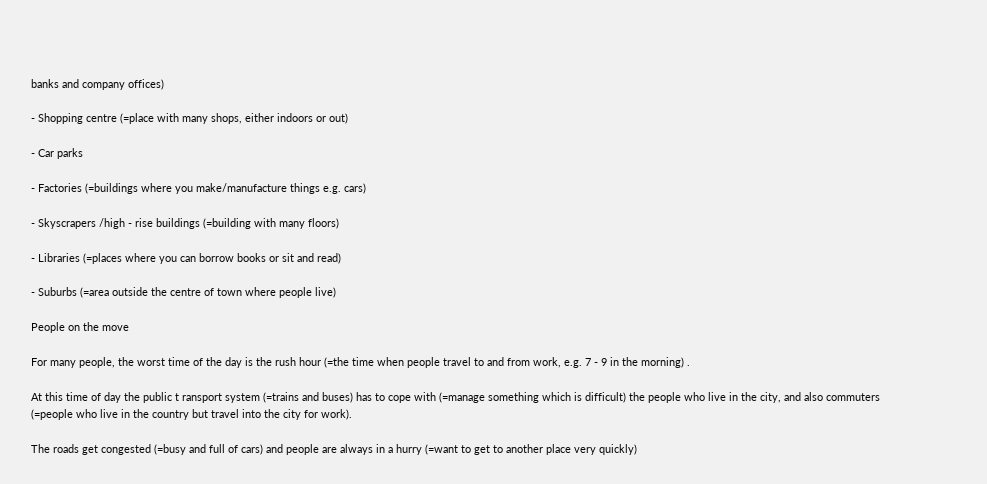banks and company offices)

- Shopping centre (=place with many shops, either indoors or out)

- Car parks

- Factories (=buildings where you make/manufacture things e.g. cars)

- Skyscrapers /high - rise buildings (=building with many floors)

- Libraries (=places where you can borrow books or sit and read)

- Suburbs (=area outside the centre of town where people live)

People on the move

For many people, the worst time of the day is the rush hour (=the time when people travel to and from work, e.g. 7 - 9 in the morning) .

At this time of day the public t ransport system (=trains and buses) has to cope with (=manage something which is difficult) the people who live in the city, and also commuters (=people who live in the country but travel into the city for work).

The roads get congested (=busy and full of cars) and people are always in a hurry (=want to get to another place very quickly)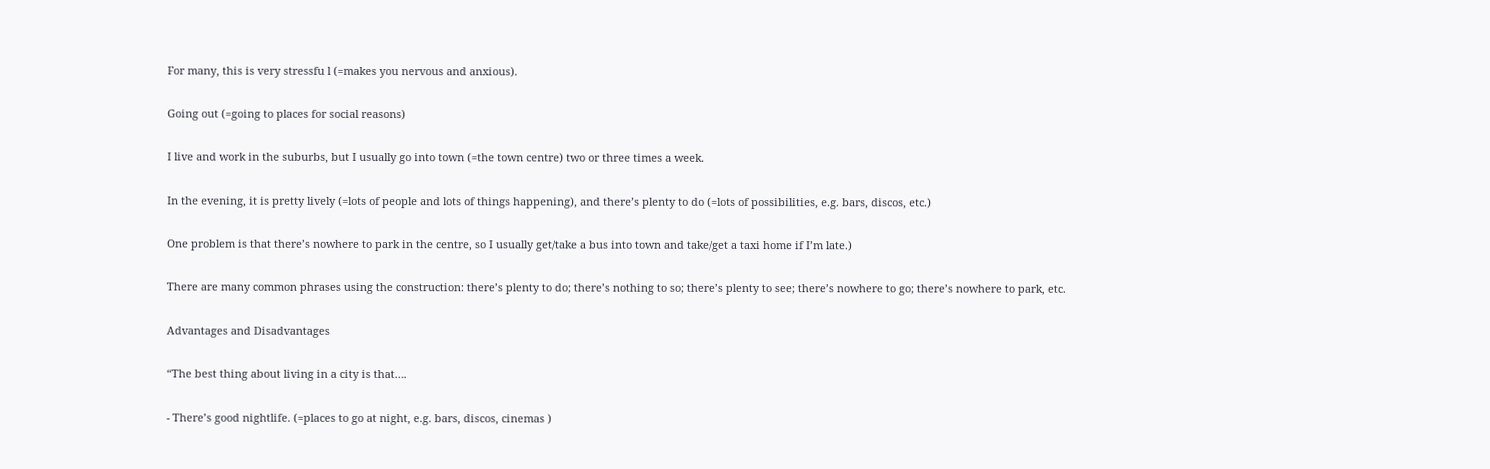For many, this is very stressfu l (=makes you nervous and anxious).

Going out (=going to places for social reasons)

I live and work in the suburbs, but I usually go into town (=the town centre) two or three times a week.

In the evening, it is pretty lively (=lots of people and lots of things happening), and there’s plenty to do (=lots of possibilities, e.g. bars, discos, etc.)

One problem is that there’s nowhere to park in the centre, so I usually get/take a bus into town and take/get a taxi home if I’m late.)

There are many common phrases using the construction: there’s plenty to do; there’s nothing to so; there’s plenty to see; there’s nowhere to go; there’s nowhere to park, etc.

Advantages and Disadvantages

“The best thing about living in a city is that….

- There’s good nightlife. (=places to go at night, e.g. bars, discos, cinemas )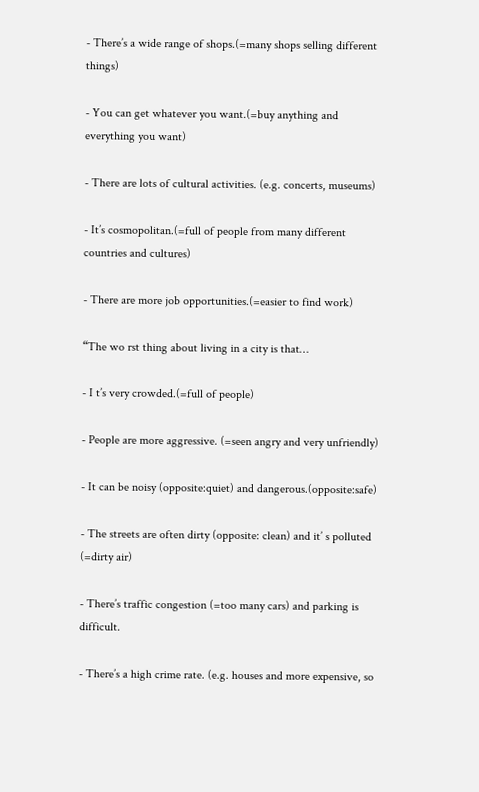- There’s a wide range of shops.(=many shops selling different things)

- You can get whatever you want.(=buy anything and everything you want)

- There are lots of cultural activities. (e.g. concerts, museums)

- It’s cosmopolitan.(=full of people from many different countries and cultures)

- There are more job opportunities.(=easier to find work)

“The wo rst thing about living in a city is that…

- I t’s very crowded.(=full of people)

- People are more aggressive. (=seen angry and very unfriendly)

- It can be noisy (opposite:quiet) and dangerous.(opposite:safe)

- The streets are often dirty (opposite: clean) and it’ s polluted (=dirty air)

- There’s traffic congestion (=too many cars) and parking is difficult.

- There’s a high crime rate. (e.g. houses and more expensive, so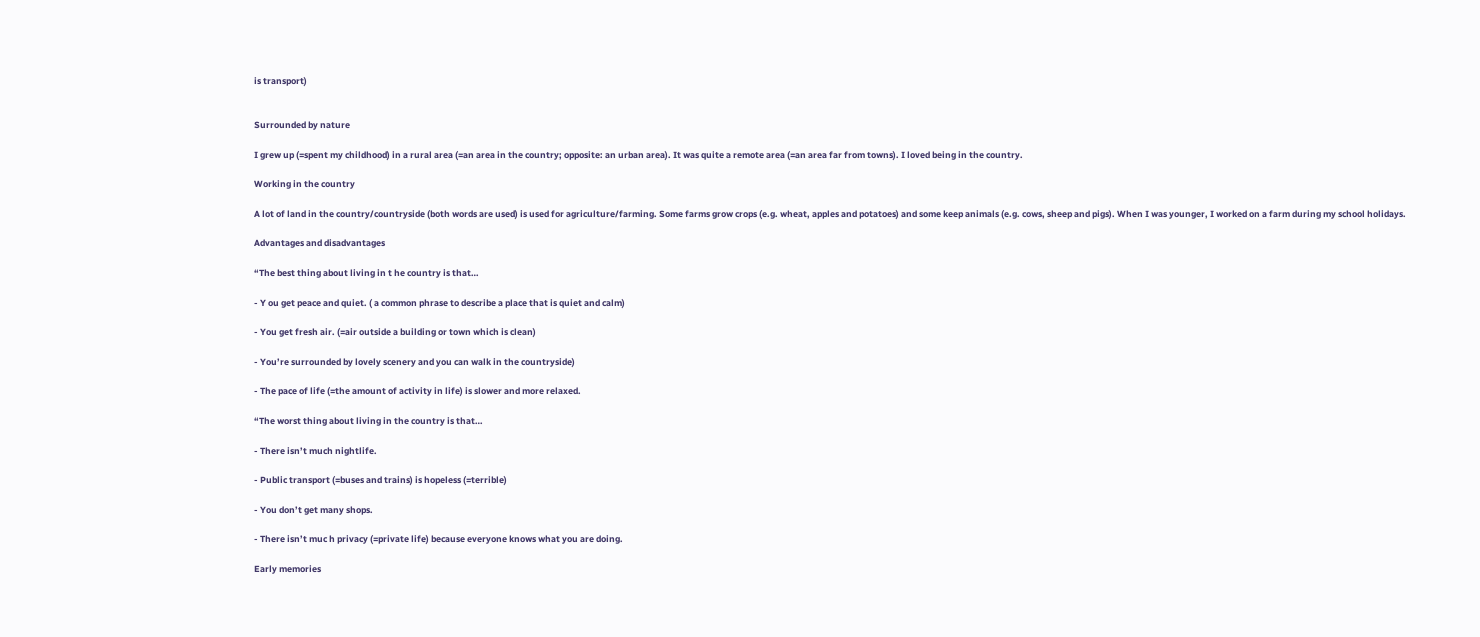is transport)


Surrounded by nature

I grew up (=spent my childhood) in a rural area (=an area in the country; opposite: an urban area). It was quite a remote area (=an area far from towns). I loved being in the country.

Working in the country

A lot of land in the country/countryside (both words are used) is used for agriculture/farming. Some farms grow crops (e.g. wheat, apples and potatoes) and some keep animals (e.g. cows, sheep and pigs). When I was younger, I worked on a farm during my school holidays.

Advantages and disadvantages

“The best thing about living in t he country is that…

- Y ou get peace and quiet. ( a common phrase to describe a place that is quiet and calm)

- You get fresh air. (=air outside a building or town which is clean)

- You’re surrounded by lovely scenery and you can walk in the countryside)

- The pace of life (=the amount of activity in life) is slower and more relaxed.

“The worst thing about living in the country is that…

- There isn’t much nightlife.

- Public transport (=buses and trains) is hopeless (=terrible)

- You don’t get many shops.

- There isn’t muc h privacy (=private life) because everyone knows what you are doing.

Early memories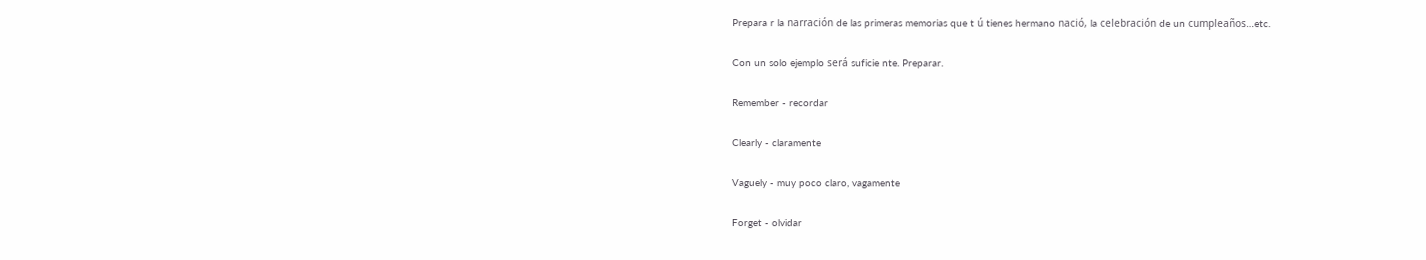Prepara r la narración de las primeras memorias que t ú tienes hermano nació, la celebración de un cumpleaños…etc.

Con un solo ejemplo será suficie nte. Preparar.

Remember - recordar

Clearly - claramente

Vaguely - muy poco claro, vagamente

Forget - olvidar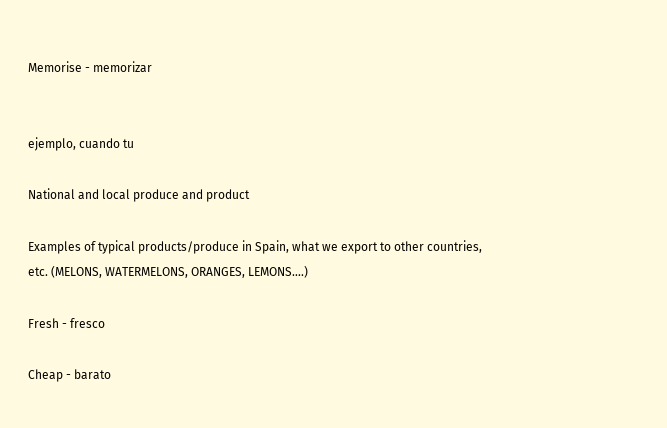Memorise - memorizar


ejemplo, cuando tu

National and local produce and product

Examples of typical products/produce in Spain, what we export to other countries, etc. (MELONS, WATERMELONS, ORANGES, LEMONS….)

Fresh - fresco

Cheap - barato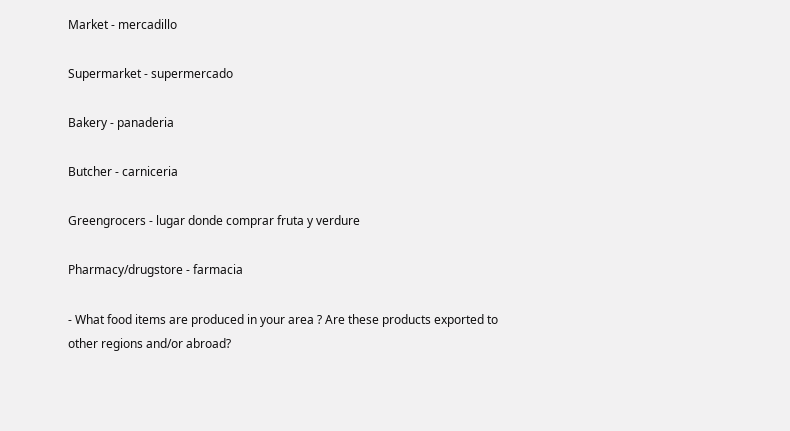Market - mercadillo

Supermarket - supermercado

Bakery - panaderia

Butcher - carniceria

Greengrocers - lugar donde comprar fruta y verdure

Pharmacy/drugstore - farmacia

- What food items are produced in your area ? Are these products exported to other regions and/or abroad?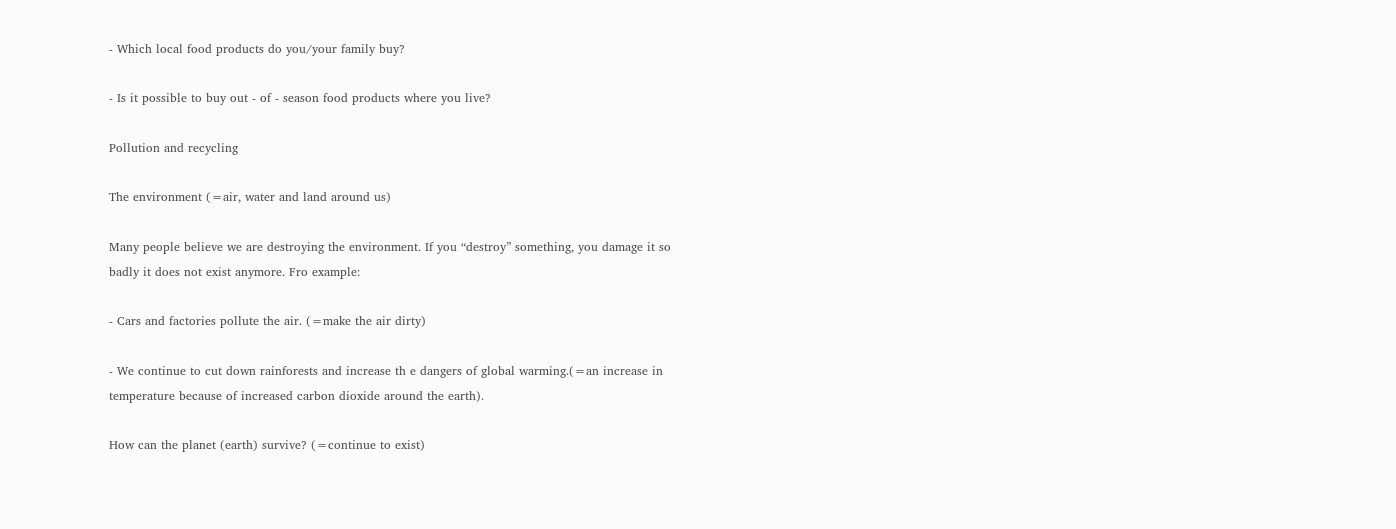- Which local food products do you/your family buy?

- Is it possible to buy out - of - season food products where you live?

Pollution and recycling

The environment (=air, water and land around us)

Many people believe we are destroying the environment. If you “destroy” something, you damage it so badly it does not exist anymore. Fro example:

- Cars and factories pollute the air. (=make the air dirty)

- We continue to cut down rainforests and increase th e dangers of global warming.(=an increase in temperature because of increased carbon dioxide around the earth).

How can the planet (earth) survive? (=continue to exist)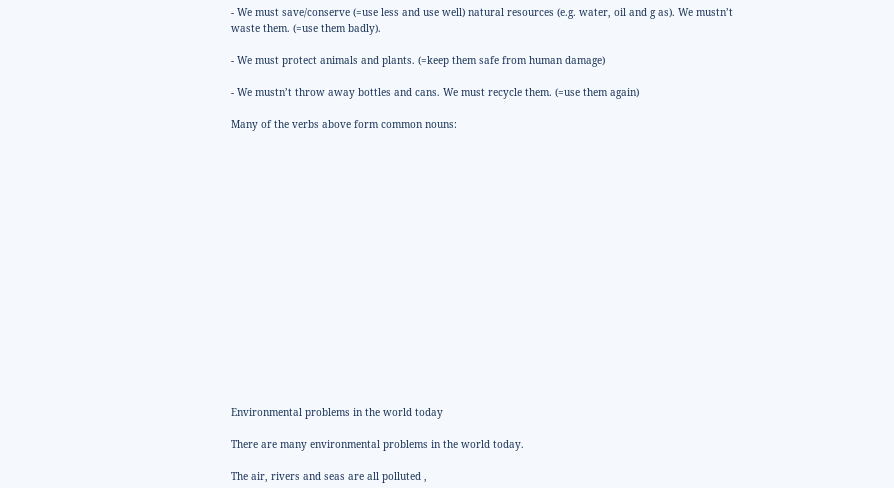- We must save/conserve (=use less and use well) natural resources (e.g. water, oil and g as). We mustn’t waste them. (=use them badly).

- We must protect animals and plants. (=keep them safe from human damage)

- We mustn’t throw away bottles and cans. We must recycle them. (=use them again)

Many of the verbs above form common nouns:

















Environmental problems in the world today

There are many environmental problems in the world today.

The air, rivers and seas are all polluted ,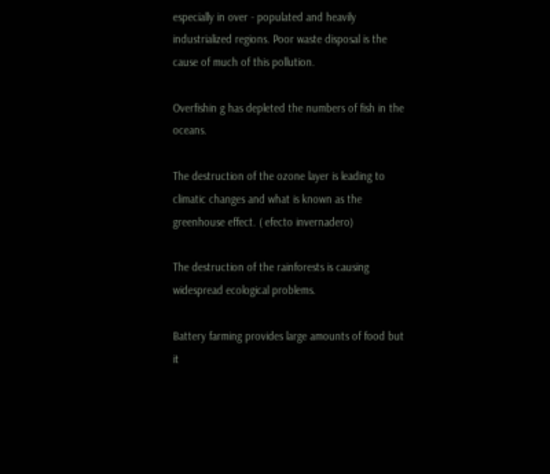especially in over - populated and heavily industrialized regions. Poor waste disposal is the cause of much of this pollution.

Overfishin g has depleted the numbers of fish in the oceans.

The destruction of the ozone layer is leading to climatic changes and what is known as the greenhouse effect. ( efecto invernadero)

The destruction of the rainforests is causing widespread ecological problems.

Battery farming provides large amounts of food but it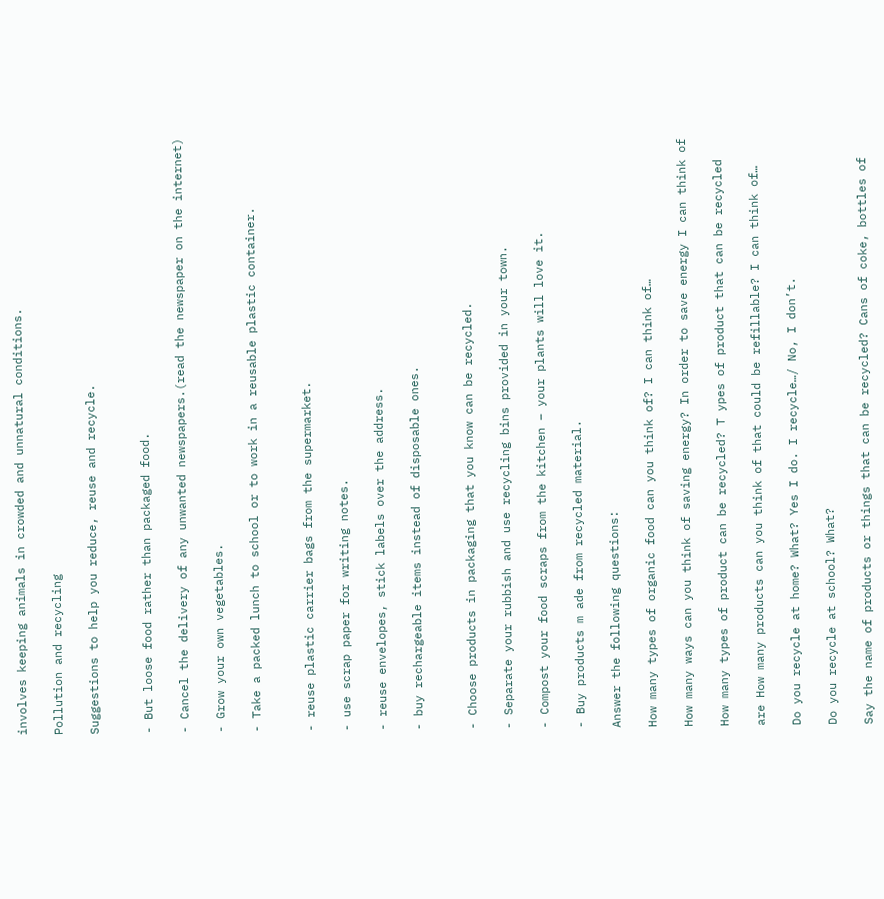involves keeping animals in crowded and unnatural conditions.

Pollution and recycling

Suggestions to help you reduce, reuse and recycle.


- But loose food rather than packaged food.

- Cancel the delivery of any unwanted newspapers.(read the newspaper on the internet)

- Grow your own vegetables.

- Take a packed lunch to school or to work in a reusable plastic container.


- reuse plastic carrier bags from the supermarket.

- use scrap paper for writing notes.

- reuse envelopes, stick labels over the address.

- buy rechargeable items instead of disposable ones.


- Choose products in packaging that you know can be recycled.

- Separate your rubbish and use recycling bins provided in your town.

- Compost your food scraps from the kitchen – your plants will love it.

- Buy products m ade from recycled material.

Answer the following questions:

How many types of organic food can you think of? I can think of…

How many ways can you think of saving energy? In order to save energy I can think of

How many types of product can be recycled? T ypes of product that can be recycled

are How many products can you think of that could be refillable? I can think of…

Do you recycle at home? What? Yes I do. I recycle…/ No, I don’t.

Do you recycle at school? What?

Say the name of products or things that can be recycled? Cans of coke, bottles of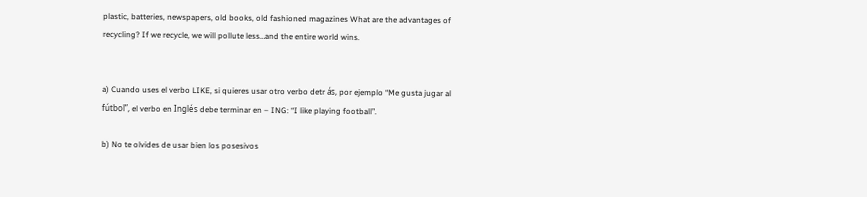plastic, batteries, newspapers, old books, old fashioned magazines What are the advantages of recycling? If we recycle, we will pollute less…and the entire world wins.


a) Cuando uses el verbo LIKE, si quieres usar otro verbo detr ás, por ejemplo “Me gusta jugar al fútbol”, el verbo en Inglés debe terminar en – ING: “I like playing football”.

b) No te olvides de usar bien los posesivos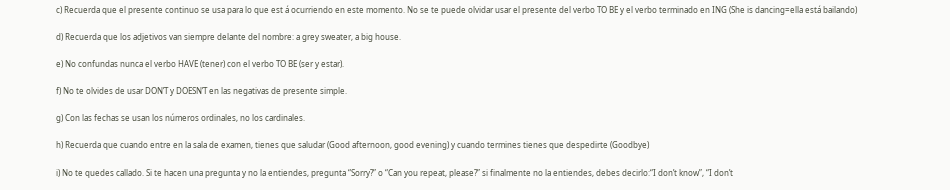c) Recuerda que el presente continuo se usa para lo que est á ocurriendo en este momento. No se te puede olvidar usar el presente del verbo TO BE y el verbo terminado en ING (She is dancing=ella está bailando)

d) Recuerda que los adjetivos van siempre delante del nombre: a grey sweater, a big house.

e) No confundas nunca el verbo HAVE (tener) con el verbo TO BE (ser y estar).

f) No te olvides de usar DON’T y DOESN’T en las negativas de presente simple.

g) Con las fechas se usan los números ordinales, no los cardinales.

h) Recuerda que cuando entre en la sala de examen, tienes que saludar (Good afternoon, good evening) y cuando termines tienes que despedirte (Goodbye)

i) No te quedes callado. Si te hacen una pregunta y no la entiendes, pregunta “Sorry?” o “Can you repeat, please?” si finalmente no la entiendes, debes decirlo:“I don’t know”, “I don’t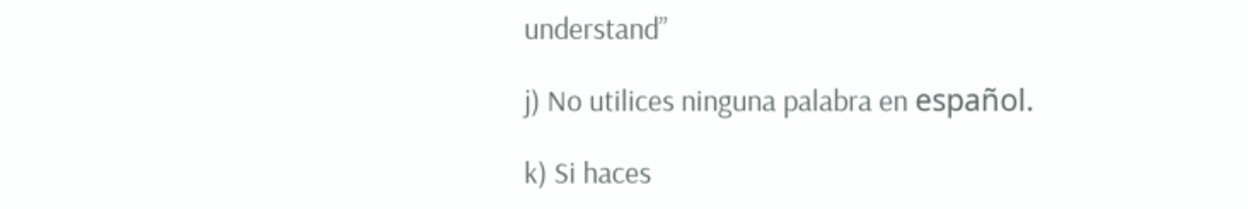understand”

j) No utilices ninguna palabra en español.

k) Si haces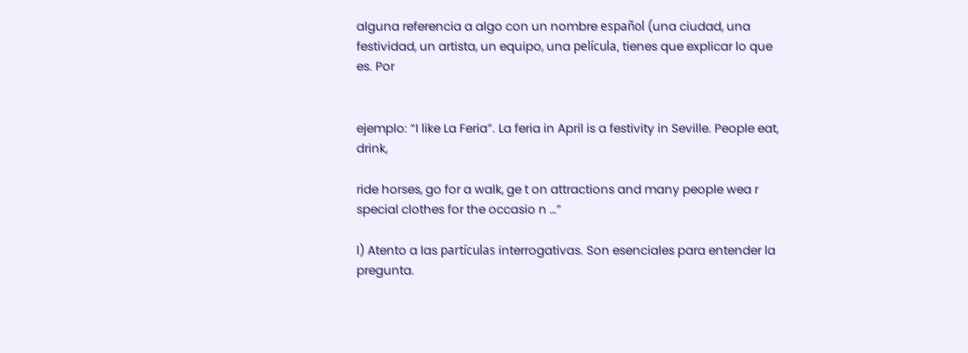alguna referencia a algo con un nombre español (una ciudad, una festividad, un artista, un equipo, una película, tienes que explicar lo que es. Por


ejemplo: “I like La Feria”. La feria in April is a festivity in Seville. People eat, drink,

ride horses, go for a walk, ge t on attractions and many people wea r special clothes for the occasio n …”

l) Atento a las partículas interrogativas. Son esenciales para entender la pregunta.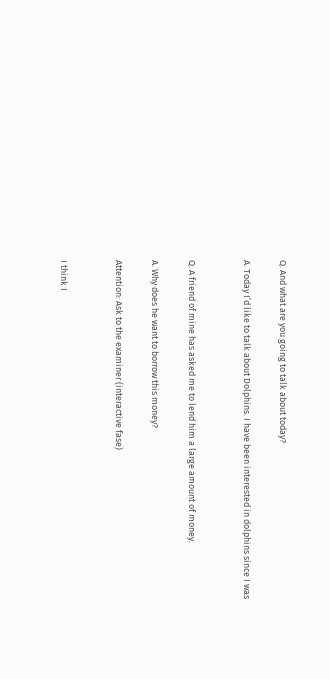Q. And what are you going to talk about today?

A. Today I’d like to talk about Dolphins. I have been interested in dolphins since I was


Q. A friend of mine has asked me to lend him a large amount of money.

A. Why does he want to borrow this money?

Attention: Ask to the examiner (interactive fase)


I think I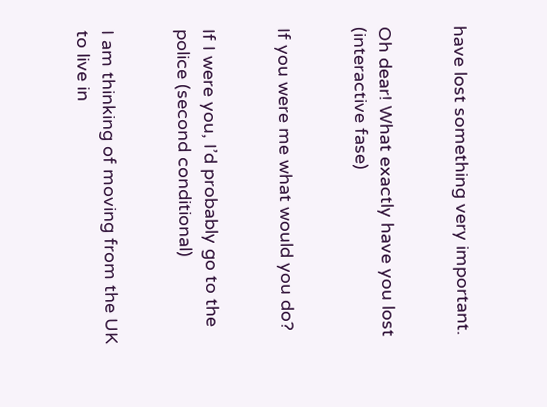have lost something very important.


Oh dear! What exactly have you lost (interactive fase)


If you were me what would you do?


If I were you, I’d probably go to the police (second conditional)


I am thinking of moving from the UK to live in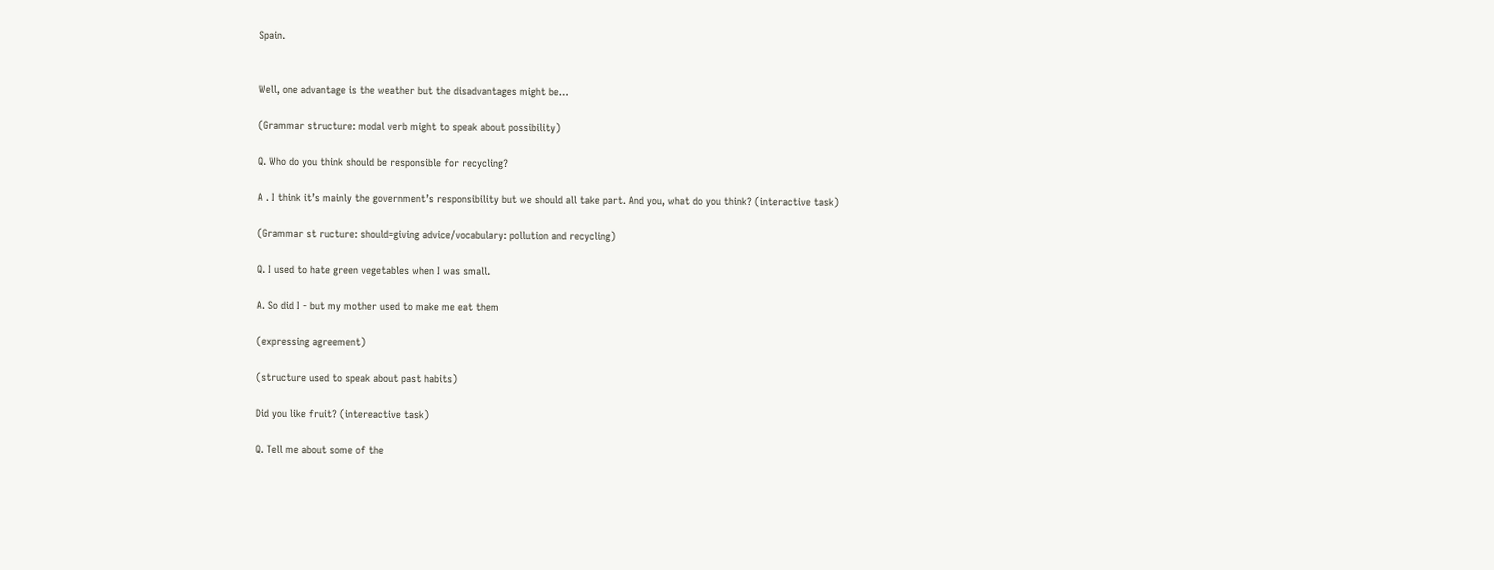Spain.


Well, one advantage is the weather but the disadvantages might be…

(Grammar structure: modal verb might to speak about possibility)

Q. Who do you think should be responsible for recycling?

A . I think it’s mainly the government’s responsibility but we should all take part. And you, what do you think? (interactive task)

(Grammar st ructure: should=giving advice/vocabulary: pollution and recycling)

Q. I used to hate green vegetables when I was small.

A. So did I - but my mother used to make me eat them

(expressing agreement)

(structure used to speak about past habits)

Did you like fruit? (intereactive task)

Q. Tell me about some of the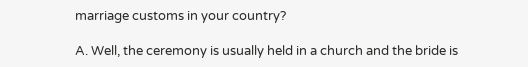marriage customs in your country?

A. Well, the ceremony is usually held in a church and the bride is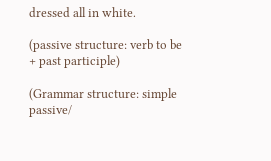dressed all in white.

(passive structure: verb to be + past participle)

(Grammar structure: simple passive/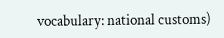vocabulary: national customs)